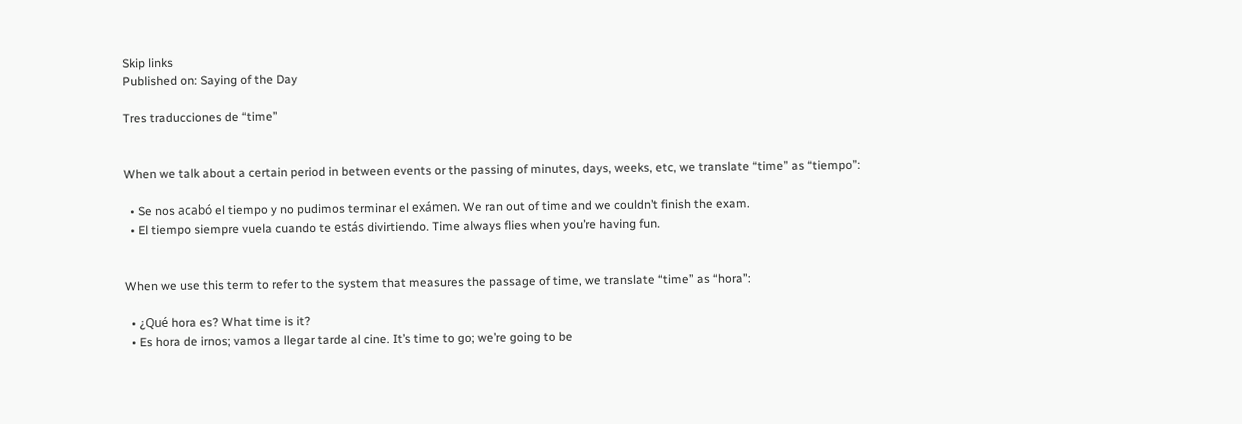Skip links
Published on: Saying of the Day

Tres traducciones de “time”


When we talk about a certain period in between events or the passing of minutes, days, weeks, etc, we translate “time” as “tiempo”:

  • Se nos acabó el tiempo y no pudimos terminar el exámen. We ran out of time and we couldn’t finish the exam.
  • El tiempo siempre vuela cuando te estás divirtiendo. Time always flies when you’re having fun.


When we use this term to refer to the system that measures the passage of time, we translate “time” as “hora”:

  • ¿Qué hora es? What time is it?
  • Es hora de irnos; vamos a llegar tarde al cine. It’s time to go; we’re going to be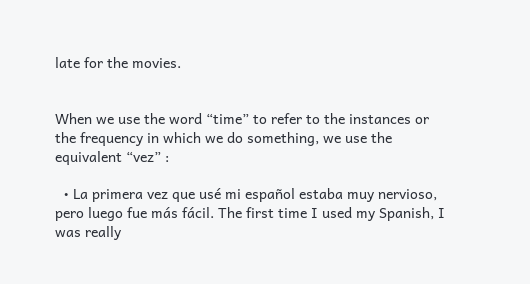late for the movies.


When we use the word “time” to refer to the instances or the frequency in which we do something, we use the equivalent “vez” :

  • La primera vez que usé mi español estaba muy nervioso, pero luego fue más fácil. The first time I used my Spanish, I was really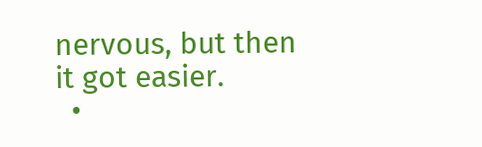nervous, but then it got easier.
  •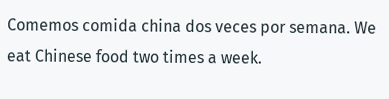Comemos comida china dos veces por semana. We eat Chinese food two times a week.